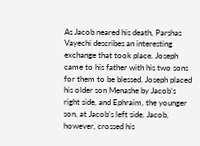As Jacob neared his death, Parshas Vayechi describes an interesting exchange that took place. Joseph came to his father with his two sons for them to be blessed. Joseph placed his older son Menashe by Jacob’s right side, and Ephraim, the younger son, at Jacob’s left side. Jacob, however, crossed his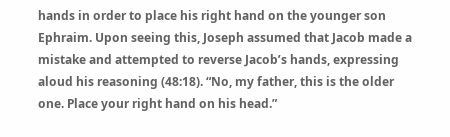hands in order to place his right hand on the younger son Ephraim. Upon seeing this, Joseph assumed that Jacob made a mistake and attempted to reverse Jacob’s hands, expressing aloud his reasoning (48:18). “No, my father, this is the older one. Place your right hand on his head.”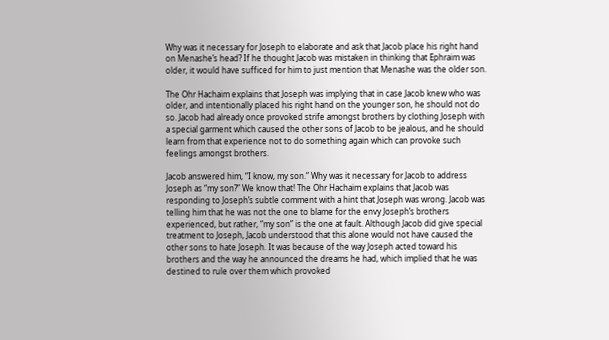Why was it necessary for Joseph to elaborate and ask that Jacob place his right hand on Menashe’s head? If he thought Jacob was mistaken in thinking that Ephraim was older, it would have sufficed for him to just mention that Menashe was the older son.

The Ohr Hachaim explains that Joseph was implying that in case Jacob knew who was older, and intentionally placed his right hand on the younger son, he should not do so. Jacob had already once provoked strife amongst brothers by clothing Joseph with a special garment which caused the other sons of Jacob to be jealous, and he should learn from that experience not to do something again which can provoke such feelings amongst brothers.

Jacob answered him, “I know, my son.” Why was it necessary for Jacob to address Joseph as “my son?” We know that! The Ohr Hachaim explains that Jacob was responding to Joseph’s subtle comment with a hint that Joseph was wrong. Jacob was telling him that he was not the one to blame for the envy Joseph’s brothers experienced, but rather, “my son” is the one at fault. Although Jacob did give special treatment to Joseph, Jacob understood that this alone would not have caused the other sons to hate Joseph. It was because of the way Joseph acted toward his brothers and the way he announced the dreams he had, which implied that he was destined to rule over them which provoked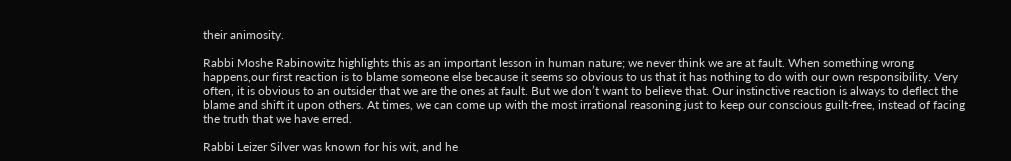their animosity.

Rabbi Moshe Rabinowitz highlights this as an important lesson in human nature; we never think we are at fault. When something wrong happens,our first reaction is to blame someone else because it seems so obvious to us that it has nothing to do with our own responsibility. Very often, it is obvious to an outsider that we are the ones at fault. But we don’t want to believe that. Our instinctive reaction is always to deflect the blame and shift it upon others. At times, we can come up with the most irrational reasoning just to keep our conscious guilt-free, instead of facing the truth that we have erred.

Rabbi Leizer Silver was known for his wit, and he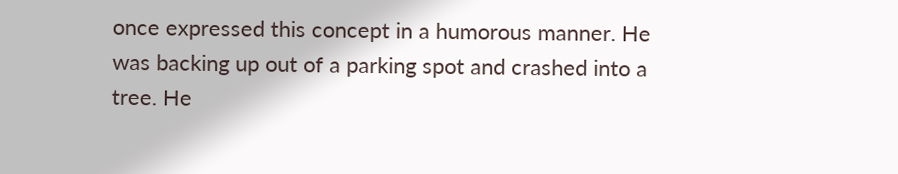once expressed this concept in a humorous manner. He was backing up out of a parking spot and crashed into a tree. He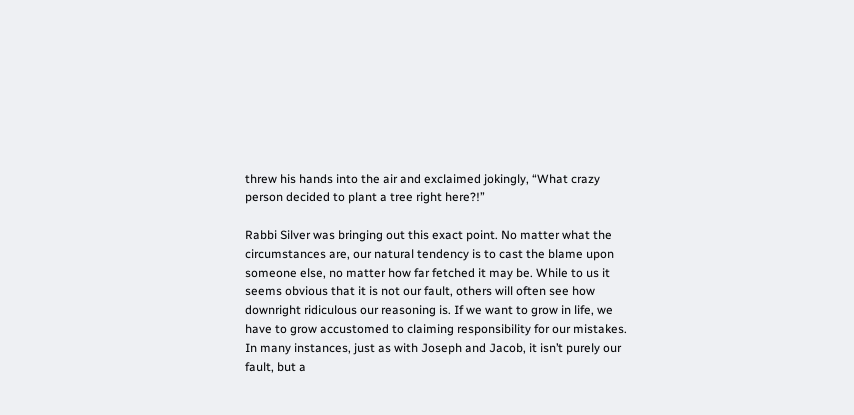threw his hands into the air and exclaimed jokingly, “What crazy person decided to plant a tree right here?!”

Rabbi Silver was bringing out this exact point. No matter what the circumstances are, our natural tendency is to cast the blame upon someone else, no matter how far fetched it may be. While to us it seems obvious that it is not our fault, others will often see how downright ridiculous our reasoning is. If we want to grow in life, we have to grow accustomed to claiming responsibility for our mistakes. In many instances, just as with Joseph and Jacob, it isn’t purely our fault, but a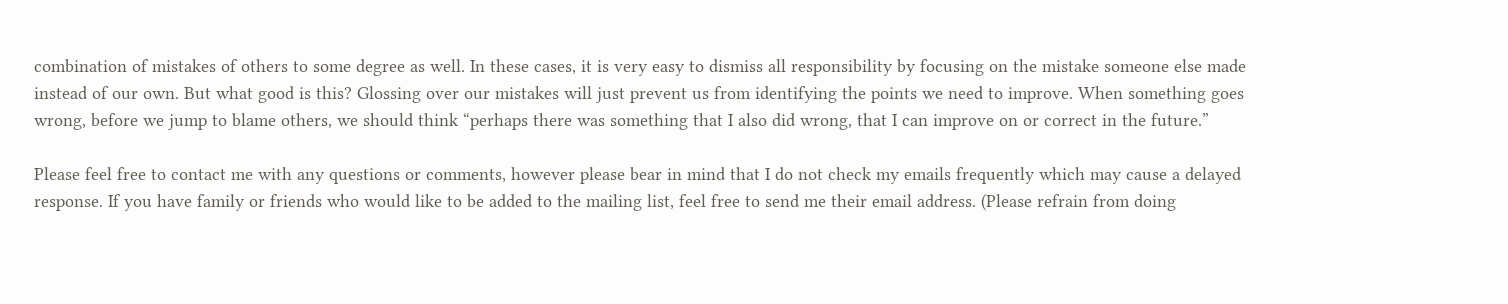combination of mistakes of others to some degree as well. In these cases, it is very easy to dismiss all responsibility by focusing on the mistake someone else made instead of our own. But what good is this? Glossing over our mistakes will just prevent us from identifying the points we need to improve. When something goes wrong, before we jump to blame others, we should think “perhaps there was something that I also did wrong, that I can improve on or correct in the future.”

Please feel free to contact me with any questions or comments, however please bear in mind that I do not check my emails frequently which may cause a delayed response. If you have family or friends who would like to be added to the mailing list, feel free to send me their email address. (Please refrain from doing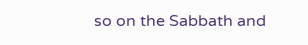so on the Sabbath and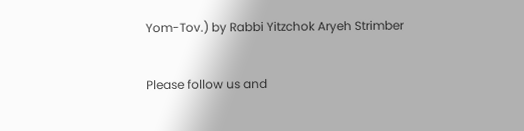Yom-Tov.) by Rabbi Yitzchok Aryeh Strimber

Please follow us and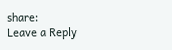share:
Leave a Reply